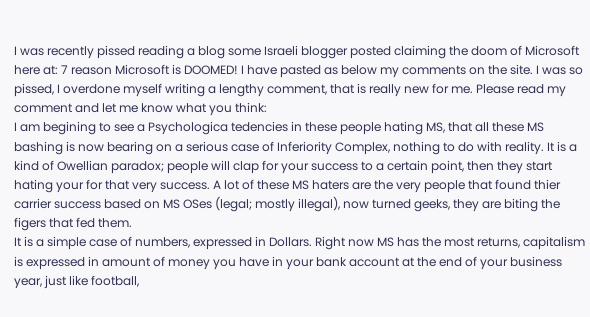I was recently pissed reading a blog some Israeli blogger posted claiming the doom of Microsoft here at: 7 reason Microsoft is DOOMED! I have pasted as below my comments on the site. I was so pissed, I overdone myself writing a lengthy comment, that is really new for me. Please read my comment and let me know what you think:
I am begining to see a Psychologica tedencies in these people hating MS, that all these MS bashing is now bearing on a serious case of Inferiority Complex, nothing to do with reality. It is a kind of Owellian paradox; people will clap for your success to a certain point, then they start hating your for that very success. A lot of these MS haters are the very people that found thier carrier success based on MS OSes (legal; mostly illegal), now turned geeks, they are biting the figers that fed them.
It is a simple case of numbers, expressed in Dollars. Right now MS has the most returns, capitalism is expressed in amount of money you have in your bank account at the end of your business year, just like football,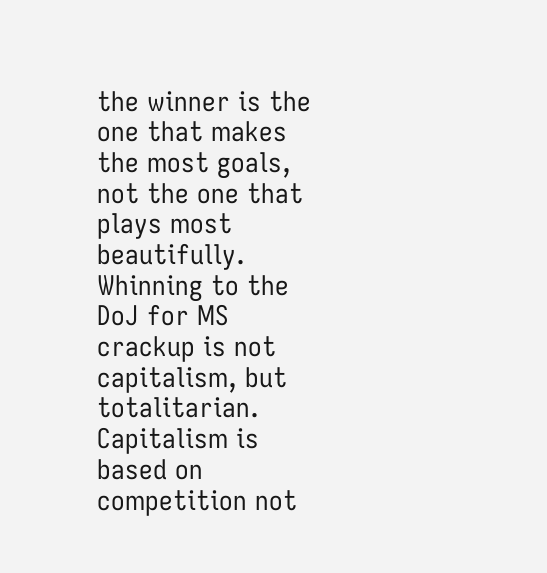the winner is the one that makes the most goals, not the one that plays most beautifully. Whinning to the DoJ for MS crackup is not capitalism, but totalitarian. Capitalism is based on competition not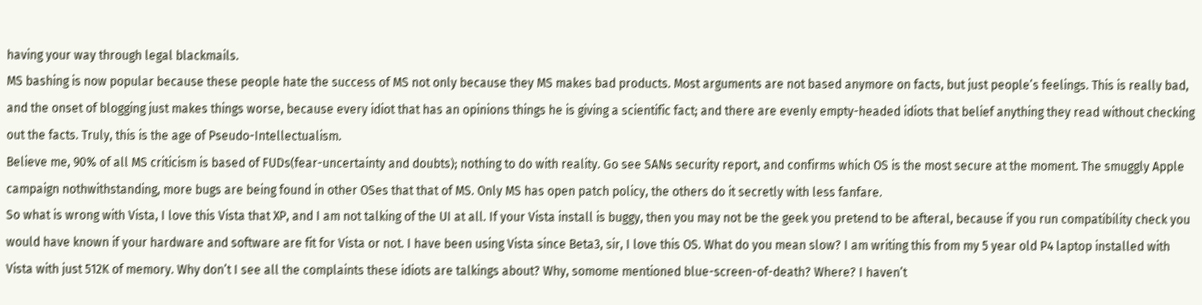having your way through legal blackmails.
MS bashing is now popular because these people hate the success of MS not only because they MS makes bad products. Most arguments are not based anymore on facts, but just people’s feelings. This is really bad, and the onset of blogging just makes things worse, because every idiot that has an opinions things he is giving a scientific fact; and there are evenly empty-headed idiots that belief anything they read without checking out the facts. Truly, this is the age of Pseudo-Intellectualism.
Believe me, 90% of all MS criticism is based of FUDs(fear-uncertainty and doubts); nothing to do with reality. Go see SANs security report, and confirms which OS is the most secure at the moment. The smuggly Apple campaign nothwithstanding, more bugs are being found in other OSes that that of MS. Only MS has open patch policy, the others do it secretly with less fanfare.
So what is wrong with Vista, I love this Vista that XP, and I am not talking of the UI at all. If your Vista install is buggy, then you may not be the geek you pretend to be afteral, because if you run compatibility check you would have known if your hardware and software are fit for Vista or not. I have been using Vista since Beta3, sir, I love this OS. What do you mean slow? I am writing this from my 5 year old P4 laptop installed with Vista with just 512K of memory. Why don’t I see all the complaints these idiots are talkings about? Why, somome mentioned blue-screen-of-death? Where? I haven’t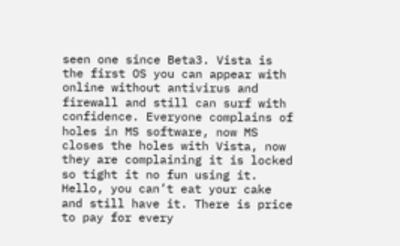seen one since Beta3. Vista is the first OS you can appear with online without antivirus and firewall and still can surf with confidence. Everyone complains of holes in MS software, now MS closes the holes with Vista, now they are complaining it is locked so tight it no fun using it. Hello, you can’t eat your cake and still have it. There is price to pay for every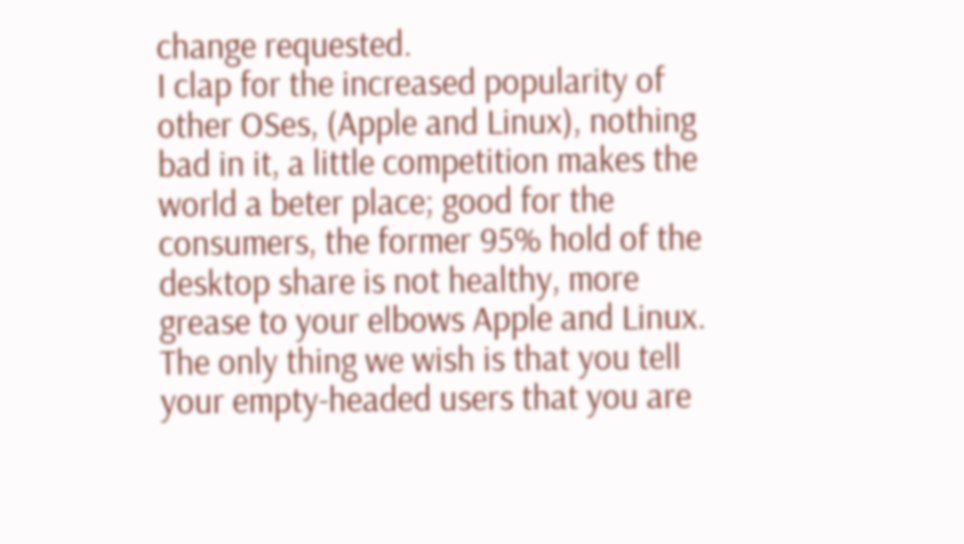change requested.
I clap for the increased popularity of other OSes, (Apple and Linux), nothing bad in it, a little competition makes the world a beter place; good for the consumers, the former 95% hold of the desktop share is not healthy, more grease to your elbows Apple and Linux. The only thing we wish is that you tell your empty-headed users that you are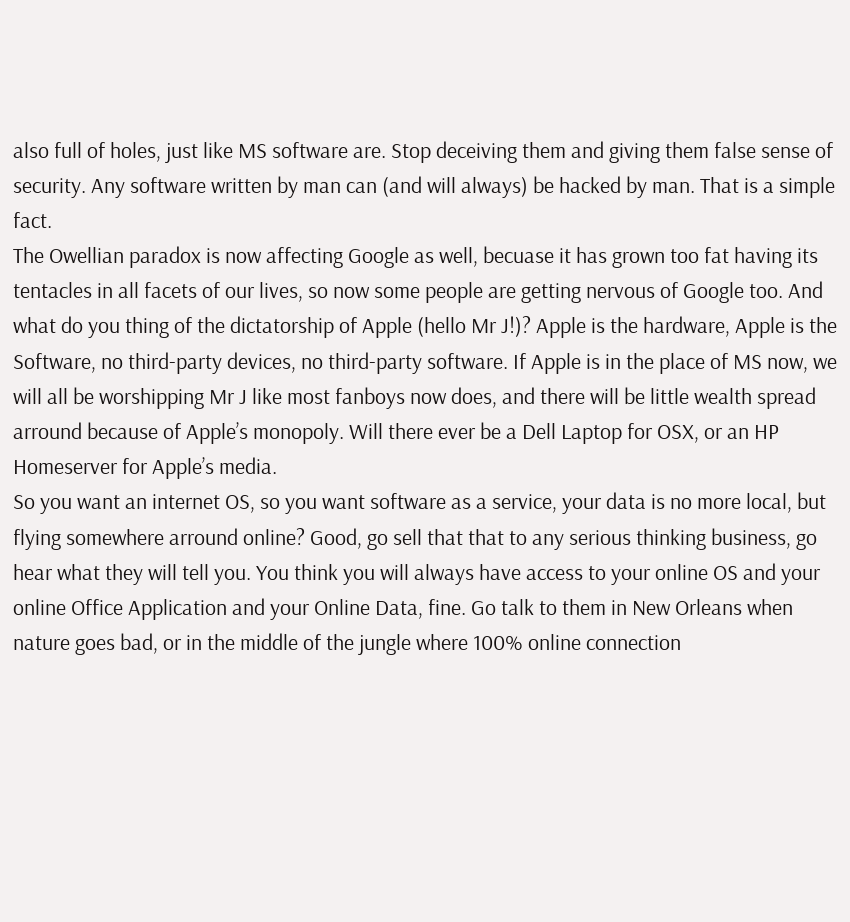also full of holes, just like MS software are. Stop deceiving them and giving them false sense of security. Any software written by man can (and will always) be hacked by man. That is a simple fact.
The Owellian paradox is now affecting Google as well, becuase it has grown too fat having its tentacles in all facets of our lives, so now some people are getting nervous of Google too. And what do you thing of the dictatorship of Apple (hello Mr J!)? Apple is the hardware, Apple is the Software, no third-party devices, no third-party software. If Apple is in the place of MS now, we will all be worshipping Mr J like most fanboys now does, and there will be little wealth spread arround because of Apple’s monopoly. Will there ever be a Dell Laptop for OSX, or an HP Homeserver for Apple’s media.
So you want an internet OS, so you want software as a service, your data is no more local, but flying somewhere arround online? Good, go sell that that to any serious thinking business, go hear what they will tell you. You think you will always have access to your online OS and your online Office Application and your Online Data, fine. Go talk to them in New Orleans when nature goes bad, or in the middle of the jungle where 100% online connection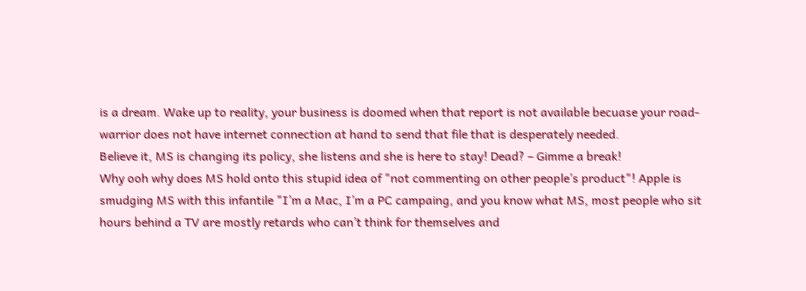is a dream. Wake up to reality, your business is doomed when that report is not available becuase your road-warrior does not have internet connection at hand to send that file that is desperately needed.
Believe it, MS is changing its policy, she listens and she is here to stay! Dead? – Gimme a break!
Why ooh why does MS hold onto this stupid idea of "not commenting on other people’s product"! Apple is smudging MS with this infantile "I’m a Mac, I’m a PC campaing, and you know what MS, most people who sit hours behind a TV are mostly retards who can’t think for themselves and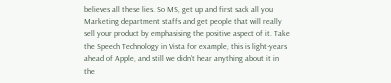believes all these lies. So MS, get up and first sack all you Marketing department staffs and get people that will really sell your product by emphasising the positive aspect of it. Take the Speech Technology in Vista for example, this is light-years ahead of Apple, and still we didn’t hear anything about it in the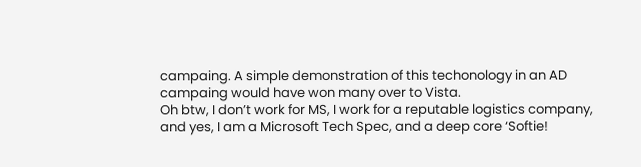campaing. A simple demonstration of this techonology in an AD campaing would have won many over to Vista.
Oh btw, I don’t work for MS, I work for a reputable logistics company, and yes, I am a Microsoft Tech Spec, and a deep core ‘Softie!